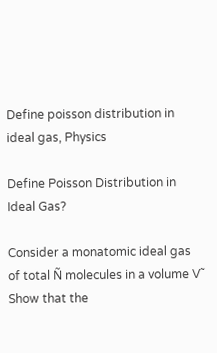Define poisson distribution in ideal gas, Physics

Define Poisson Distribution in Ideal Gas?

Consider a monatomic ideal gas of total Ñ molecules in a volume V˜ Show that the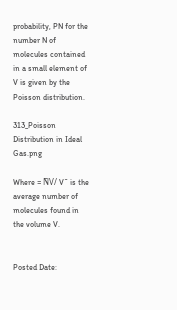probability, PN for the number N of molecules contained in a small element of V is given by the Poisson distribution.

313_Poisson Distribution in Ideal Gas.png

Where = ÑV/ V˜ is the average number of molecules found in the volume V.


Posted Date: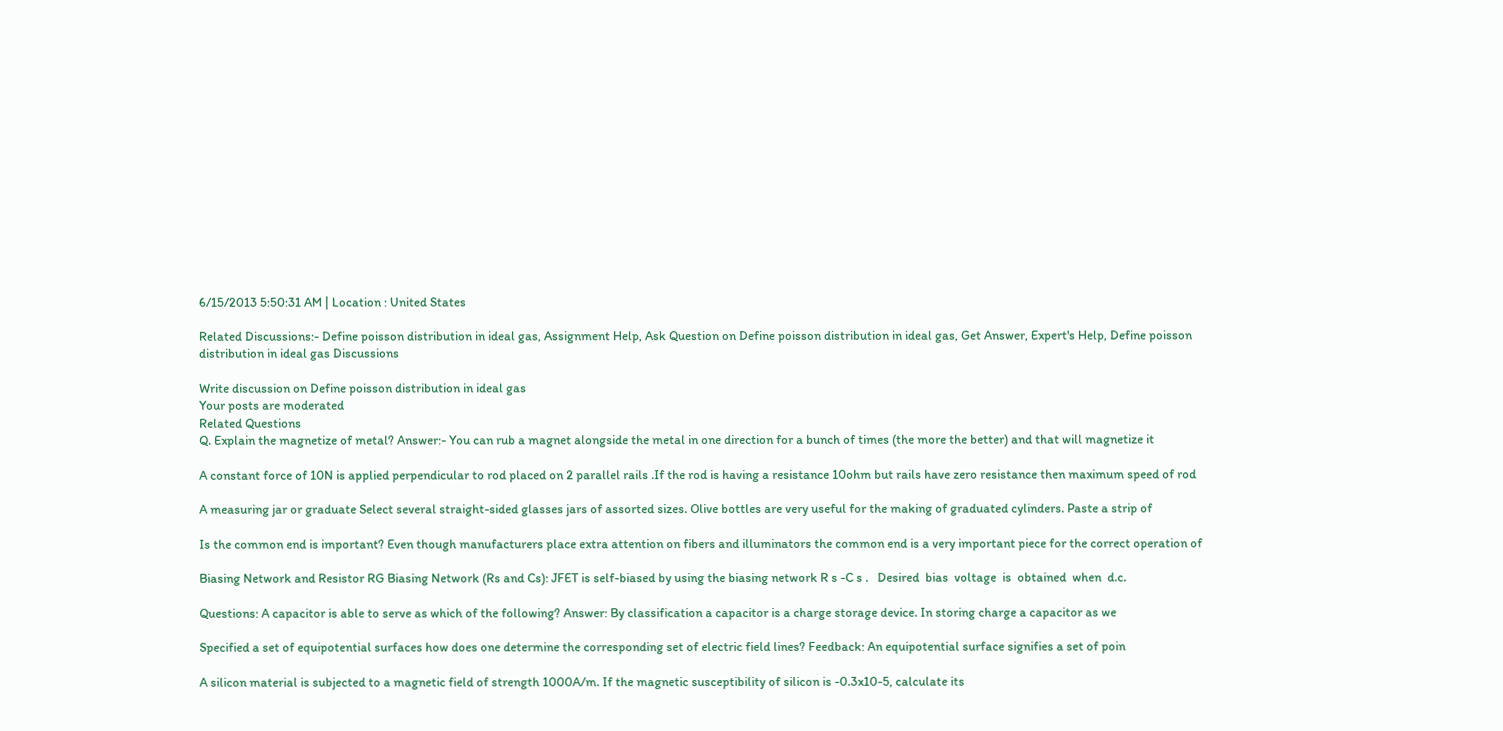6/15/2013 5:50:31 AM | Location : United States

Related Discussions:- Define poisson distribution in ideal gas, Assignment Help, Ask Question on Define poisson distribution in ideal gas, Get Answer, Expert's Help, Define poisson distribution in ideal gas Discussions

Write discussion on Define poisson distribution in ideal gas
Your posts are moderated
Related Questions
Q. Explain the magnetize of metal? Answer:- You can rub a magnet alongside the metal in one direction for a bunch of times (the more the better) and that will magnetize it

A constant force of 10N is applied perpendicular to rod placed on 2 parallel rails .If the rod is having a resistance 10ohm but rails have zero resistance then maximum speed of rod

A measuring jar or graduate Select several straight-sided glasses jars of assorted sizes. Olive bottles are very useful for the making of graduated cylinders. Paste a strip of

Is the common end is important? Even though manufacturers place extra attention on fibers and illuminators the common end is a very important piece for the correct operation of

Biasing Network and Resistor RG Biasing Network (Rs and Cs): JFET is self-biased by using the biasing network R s -C s .   Desired  bias  voltage  is  obtained  when  d.c.

Questions: A capacitor is able to serve as which of the following? Answer: By classification a capacitor is a charge storage device. In storing charge a capacitor as we

Specified a set of equipotential surfaces how does one determine the corresponding set of electric field lines? Feedback: An equipotential surface signifies a set of poin

A silicon material is subjected to a magnetic field of strength 1000A/m. If the magnetic susceptibility of silicon is -0.3x10-5, calculate its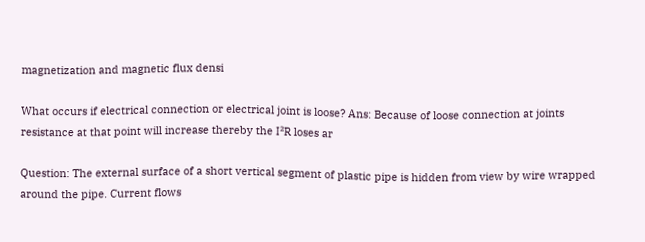magnetization and magnetic flux densi

What occurs if electrical connection or electrical joint is loose? Ans: Because of loose connection at joints resistance at that point will increase thereby the I²R loses ar

Question: The external surface of a short vertical segment of plastic pipe is hidden from view by wire wrapped around the pipe. Current flows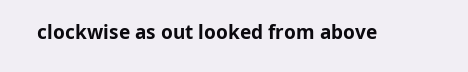clockwise as out looked from above